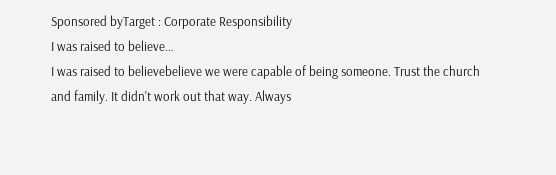Sponsored byTarget : Corporate Responsibility
I was raised to believe…
I was raised to believebelieve we were capable of being someone. Trust the church and family. It didn't work out that way. Always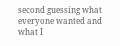second guessing what everyone wanted and what I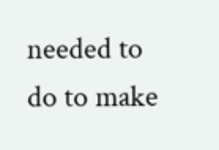needed to do to make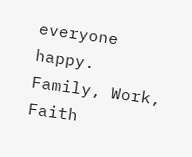everyone happy.
Family, Work, Faith